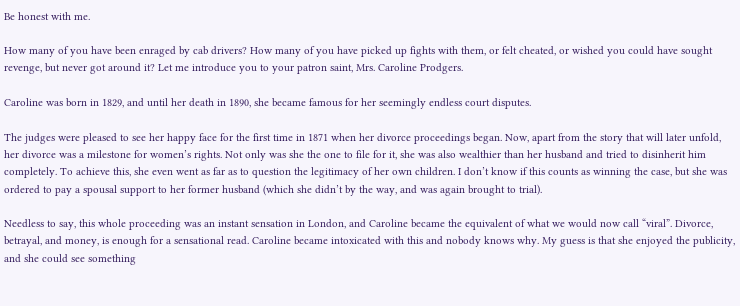Be honest with me.

How many of you have been enraged by cab drivers? How many of you have picked up fights with them, or felt cheated, or wished you could have sought revenge, but never got around it? Let me introduce you to your patron saint, Mrs. Caroline Prodgers.

Caroline was born in 1829, and until her death in 1890, she became famous for her seemingly endless court disputes.

The judges were pleased to see her happy face for the first time in 1871 when her divorce proceedings began. Now, apart from the story that will later unfold, her divorce was a milestone for women’s rights. Not only was she the one to file for it, she was also wealthier than her husband and tried to disinherit him completely. To achieve this, she even went as far as to question the legitimacy of her own children. I don’t know if this counts as winning the case, but she was ordered to pay a spousal support to her former husband (which she didn’t by the way, and was again brought to trial).

Needless to say, this whole proceeding was an instant sensation in London, and Caroline became the equivalent of what we would now call “viral”. Divorce, betrayal, and money, is enough for a sensational read. Caroline became intoxicated with this and nobody knows why. My guess is that she enjoyed the publicity, and she could see something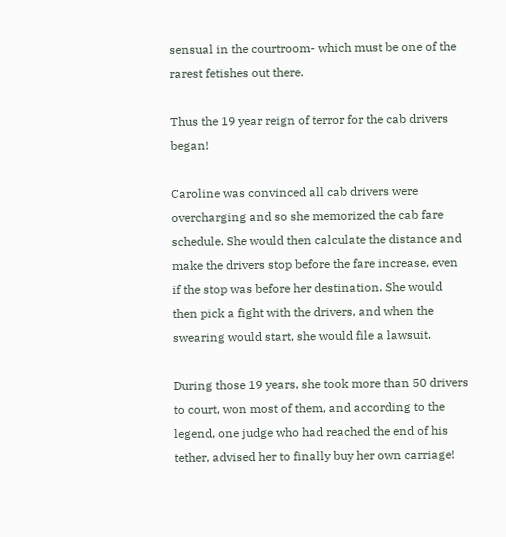sensual in the courtroom- which must be one of the rarest fetishes out there.

Thus the 19 year reign of terror for the cab drivers began!

Caroline was convinced all cab drivers were overcharging and so she memorized the cab fare schedule. She would then calculate the distance and make the drivers stop before the fare increase, even if the stop was before her destination. She would then pick a fight with the drivers, and when the swearing would start, she would file a lawsuit.

During those 19 years, she took more than 50 drivers to court, won most of them, and according to the legend, one judge who had reached the end of his tether, advised her to finally buy her own carriage!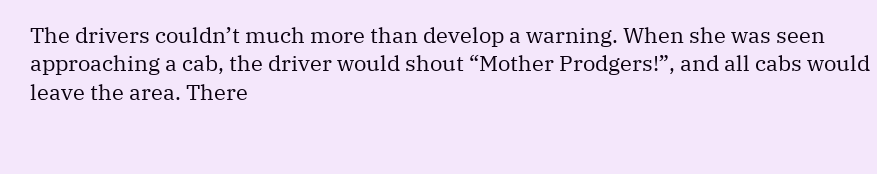The drivers couldn’t much more than develop a warning. When she was seen approaching a cab, the driver would shout “Mother Prodgers!”, and all cabs would leave the area. There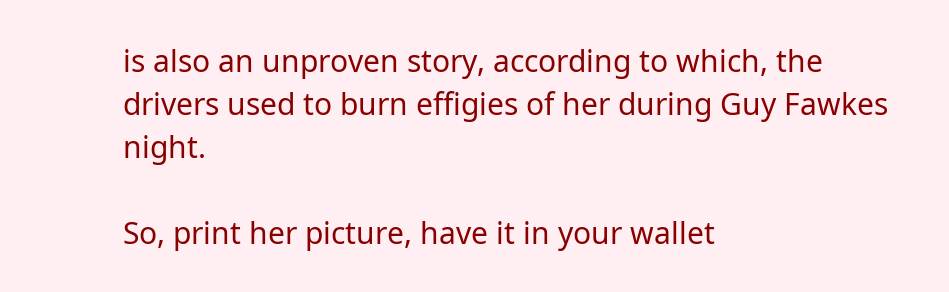is also an unproven story, according to which, the drivers used to burn effigies of her during Guy Fawkes night.

So, print her picture, have it in your wallet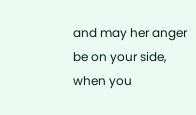and may her anger be on your side, when you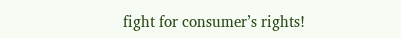fight for consumer’s rights!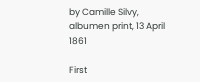by Camille Silvy, albumen print, 13 April 1861

First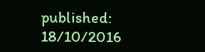published: 18/10/2016